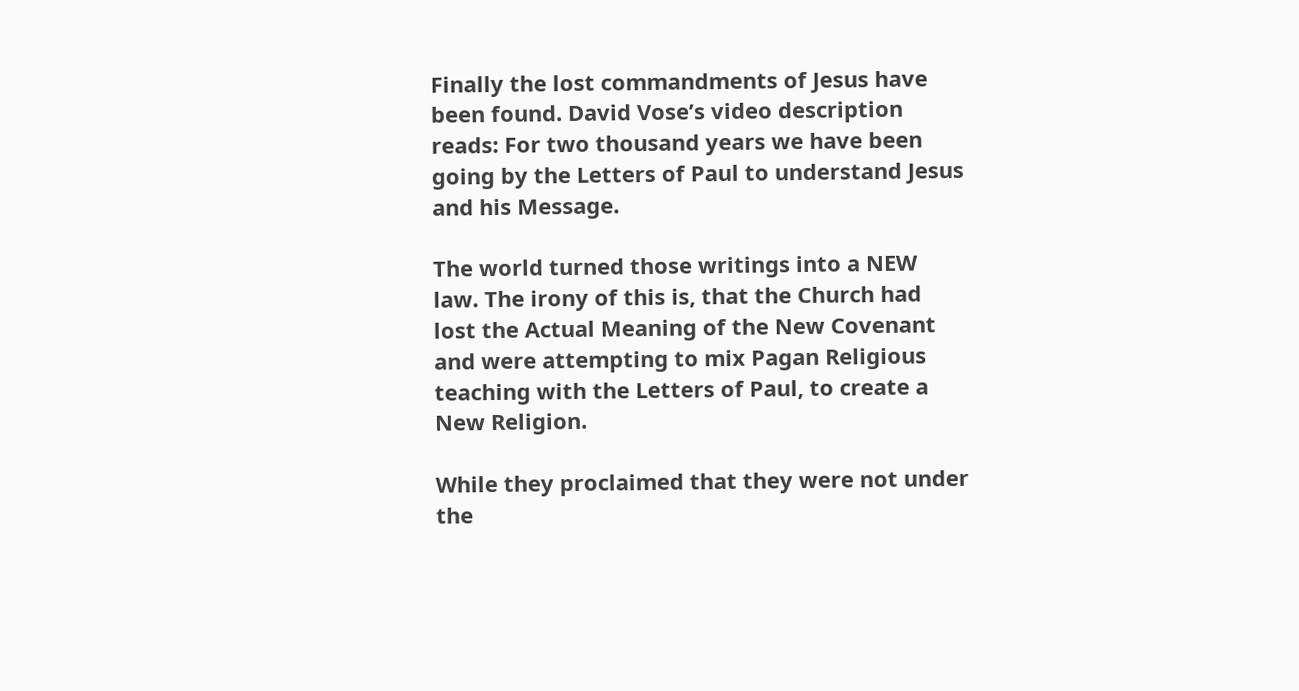Finally the lost commandments of Jesus have been found. David Vose’s video description reads: For two thousand years we have been going by the Letters of Paul to understand Jesus and his Message.

The world turned those writings into a NEW law. The irony of this is, that the Church had lost the Actual Meaning of the New Covenant and were attempting to mix Pagan Religious teaching with the Letters of Paul, to create a New Religion.

While they proclaimed that they were not under the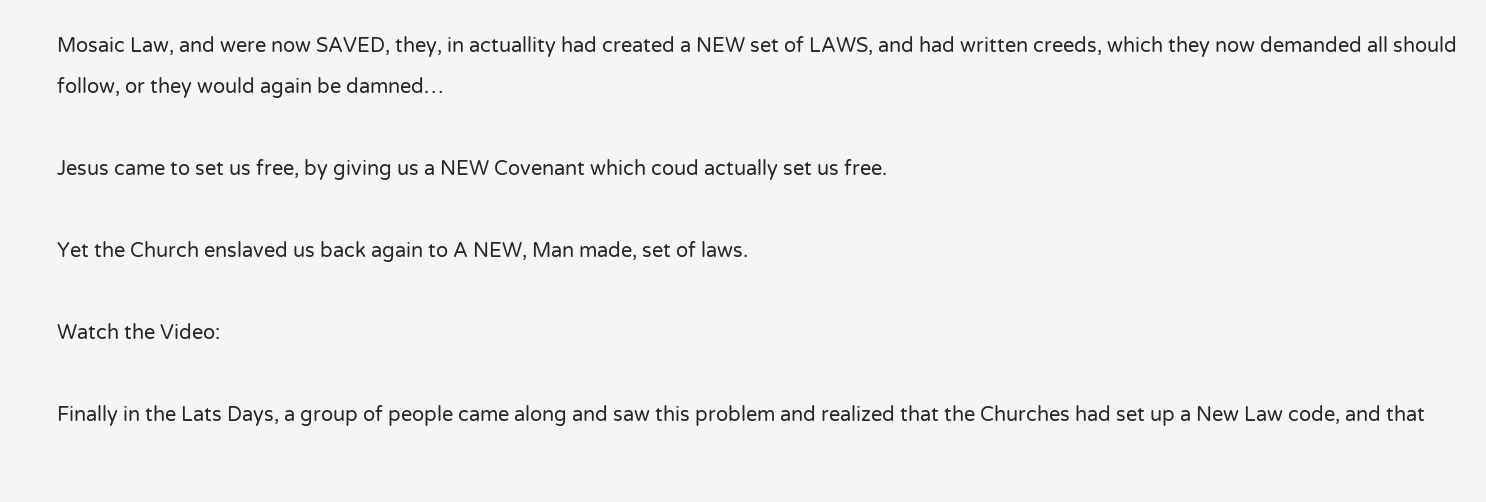Mosaic Law, and were now SAVED, they, in actuallity had created a NEW set of LAWS, and had written creeds, which they now demanded all should follow, or they would again be damned…

Jesus came to set us free, by giving us a NEW Covenant which coud actually set us free.

Yet the Church enslaved us back again to A NEW, Man made, set of laws.

Watch the Video:

Finally in the Lats Days, a group of people came along and saw this problem and realized that the Churches had set up a New Law code, and that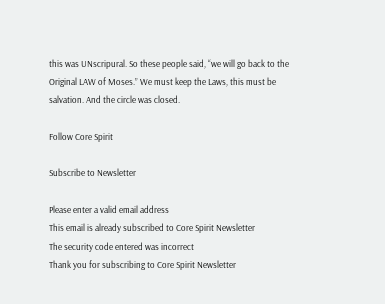this was UNscripural. So these people said, “we will go back to the Original LAW of Moses.” We must keep the Laws, this must be salvation. And the circle was closed.

Follow Core Spirit

Subscribe to Newsletter

Please enter a valid email address
This email is already subscribed to Core Spirit Newsletter
The security code entered was incorrect
Thank you for subscribing to Core Spirit Newsletter